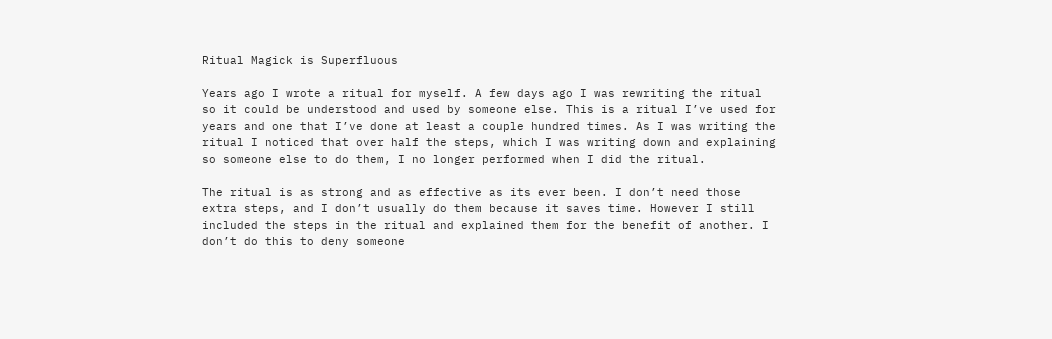Ritual Magick is Superfluous

Years ago I wrote a ritual for myself. A few days ago I was rewriting the ritual so it could be understood and used by someone else. This is a ritual I’ve used for years and one that I’ve done at least a couple hundred times. As I was writing the ritual I noticed that over half the steps, which I was writing down and explaining so someone else to do them, I no longer performed when I did the ritual.

The ritual is as strong and as effective as its ever been. I don’t need those extra steps, and I don’t usually do them because it saves time. However I still included the steps in the ritual and explained them for the benefit of another. I don’t do this to deny someone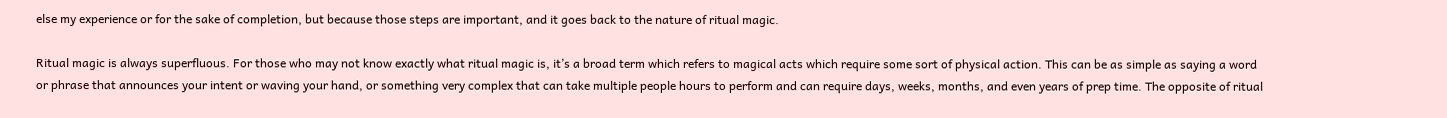else my experience or for the sake of completion, but because those steps are important, and it goes back to the nature of ritual magic.

Ritual magic is always superfluous. For those who may not know exactly what ritual magic is, it’s a broad term which refers to magical acts which require some sort of physical action. This can be as simple as saying a word or phrase that announces your intent or waving your hand, or something very complex that can take multiple people hours to perform and can require days, weeks, months, and even years of prep time. The opposite of ritual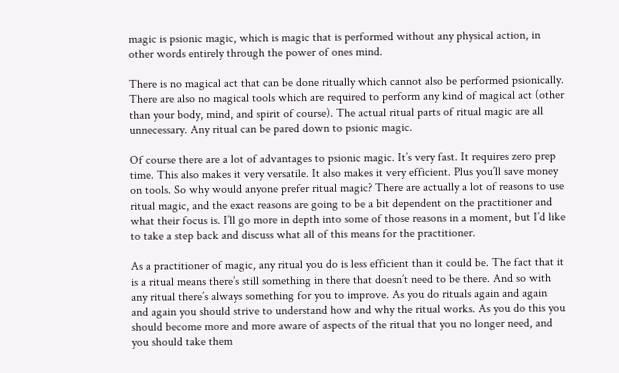magic is psionic magic, which is magic that is performed without any physical action, in other words entirely through the power of ones mind.

There is no magical act that can be done ritually which cannot also be performed psionically. There are also no magical tools which are required to perform any kind of magical act (other than your body, mind, and spirit of course). The actual ritual parts of ritual magic are all unnecessary. Any ritual can be pared down to psionic magic.

Of course there are a lot of advantages to psionic magic. It’s very fast. It requires zero prep time. This also makes it very versatile. It also makes it very efficient. Plus you’ll save money on tools. So why would anyone prefer ritual magic? There are actually a lot of reasons to use ritual magic, and the exact reasons are going to be a bit dependent on the practitioner and what their focus is. I’ll go more in depth into some of those reasons in a moment, but I’d like to take a step back and discuss what all of this means for the practitioner.

As a practitioner of magic, any ritual you do is less efficient than it could be. The fact that it is a ritual means there’s still something in there that doesn’t need to be there. And so with any ritual there’s always something for you to improve. As you do rituals again and again and again you should strive to understand how and why the ritual works. As you do this you should become more and more aware of aspects of the ritual that you no longer need, and you should take them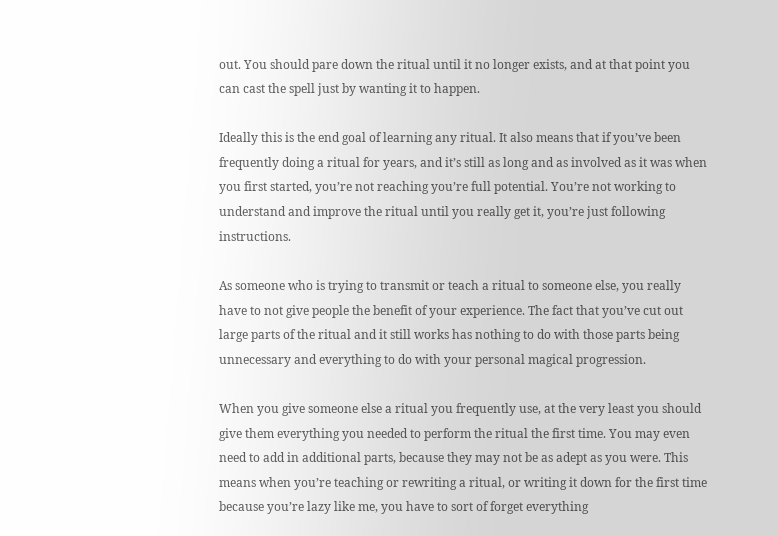out. You should pare down the ritual until it no longer exists, and at that point you can cast the spell just by wanting it to happen.

Ideally this is the end goal of learning any ritual. It also means that if you’ve been frequently doing a ritual for years, and it’s still as long and as involved as it was when you first started, you’re not reaching you’re full potential. You’re not working to understand and improve the ritual until you really get it, you’re just following instructions.

As someone who is trying to transmit or teach a ritual to someone else, you really have to not give people the benefit of your experience. The fact that you’ve cut out large parts of the ritual and it still works has nothing to do with those parts being unnecessary and everything to do with your personal magical progression.

When you give someone else a ritual you frequently use, at the very least you should give them everything you needed to perform the ritual the first time. You may even need to add in additional parts, because they may not be as adept as you were. This means when you’re teaching or rewriting a ritual, or writing it down for the first time because you’re lazy like me, you have to sort of forget everything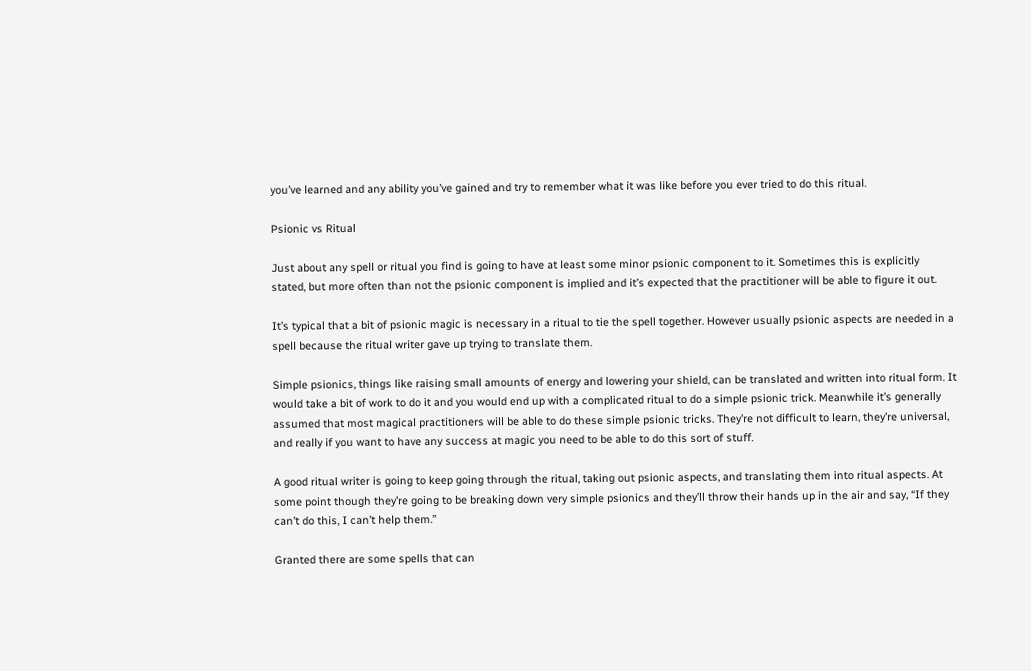you’ve learned and any ability you’ve gained and try to remember what it was like before you ever tried to do this ritual.

Psionic vs Ritual

Just about any spell or ritual you find is going to have at least some minor psionic component to it. Sometimes this is explicitly stated, but more often than not the psionic component is implied and it’s expected that the practitioner will be able to figure it out.

It’s typical that a bit of psionic magic is necessary in a ritual to tie the spell together. However usually psionic aspects are needed in a spell because the ritual writer gave up trying to translate them.

Simple psionics, things like raising small amounts of energy and lowering your shield, can be translated and written into ritual form. It would take a bit of work to do it and you would end up with a complicated ritual to do a simple psionic trick. Meanwhile it’s generally assumed that most magical practitioners will be able to do these simple psionic tricks. They’re not difficult to learn, they’re universal, and really if you want to have any success at magic you need to be able to do this sort of stuff.

A good ritual writer is going to keep going through the ritual, taking out psionic aspects, and translating them into ritual aspects. At some point though they’re going to be breaking down very simple psionics and they’ll throw their hands up in the air and say, “If they can’t do this, I can’t help them.”

Granted there are some spells that can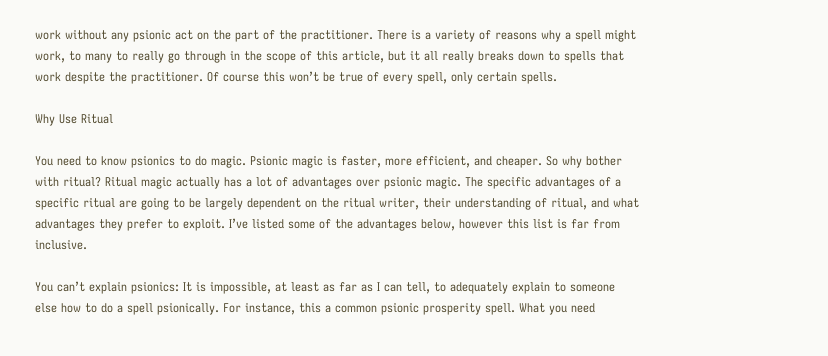work without any psionic act on the part of the practitioner. There is a variety of reasons why a spell might work, to many to really go through in the scope of this article, but it all really breaks down to spells that work despite the practitioner. Of course this won’t be true of every spell, only certain spells.

Why Use Ritual

You need to know psionics to do magic. Psionic magic is faster, more efficient, and cheaper. So why bother with ritual? Ritual magic actually has a lot of advantages over psionic magic. The specific advantages of a specific ritual are going to be largely dependent on the ritual writer, their understanding of ritual, and what advantages they prefer to exploit. I’ve listed some of the advantages below, however this list is far from inclusive.

You can’t explain psionics: It is impossible, at least as far as I can tell, to adequately explain to someone else how to do a spell psionically. For instance, this a common psionic prosperity spell. What you need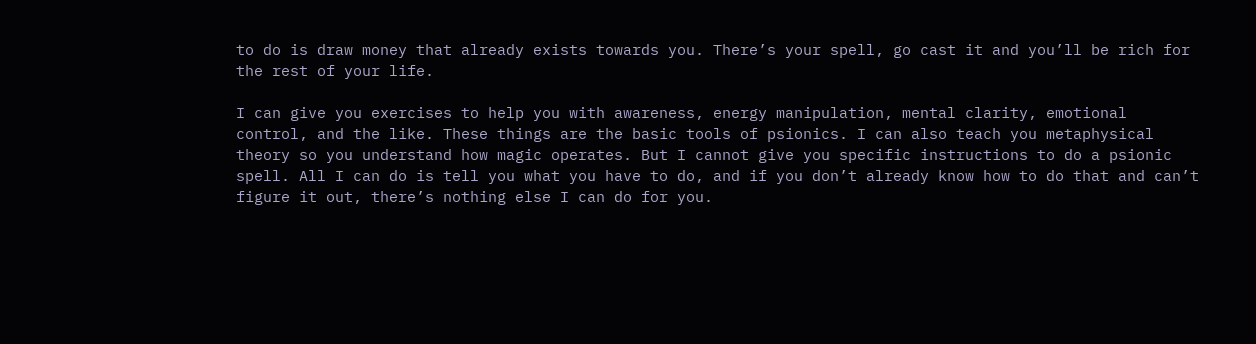to do is draw money that already exists towards you. There’s your spell, go cast it and you’ll be rich for the rest of your life.

I can give you exercises to help you with awareness, energy manipulation, mental clarity, emotional control, and the like. These things are the basic tools of psionics. I can also teach you metaphysical theory so you understand how magic operates. But I cannot give you specific instructions to do a psionic spell. All I can do is tell you what you have to do, and if you don’t already know how to do that and can’t figure it out, there’s nothing else I can do for you.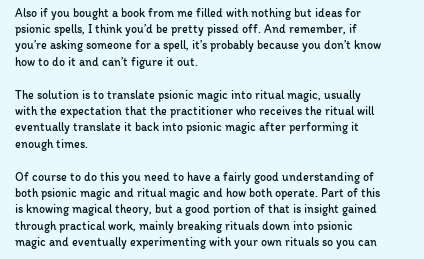Also if you bought a book from me filled with nothing but ideas for psionic spells, I think you’d be pretty pissed off. And remember, if you’re asking someone for a spell, it’s probably because you don’t know how to do it and can’t figure it out.

The solution is to translate psionic magic into ritual magic, usually with the expectation that the practitioner who receives the ritual will eventually translate it back into psionic magic after performing it enough times.

Of course to do this you need to have a fairly good understanding of both psionic magic and ritual magic and how both operate. Part of this is knowing magical theory, but a good portion of that is insight gained through practical work, mainly breaking rituals down into psionic magic and eventually experimenting with your own rituals so you can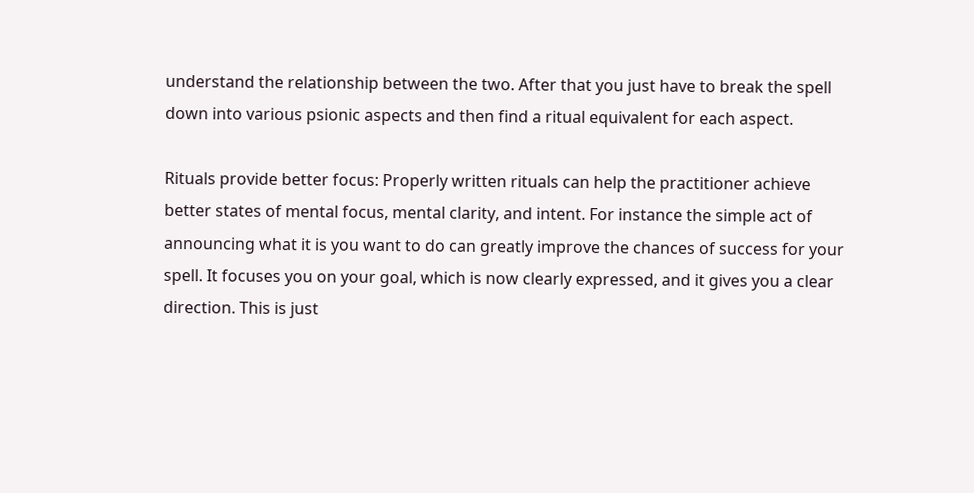understand the relationship between the two. After that you just have to break the spell down into various psionic aspects and then find a ritual equivalent for each aspect.

Rituals provide better focus: Properly written rituals can help the practitioner achieve better states of mental focus, mental clarity, and intent. For instance the simple act of announcing what it is you want to do can greatly improve the chances of success for your spell. It focuses you on your goal, which is now clearly expressed, and it gives you a clear direction. This is just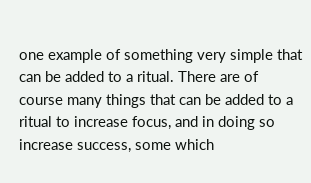one example of something very simple that can be added to a ritual. There are of course many things that can be added to a ritual to increase focus, and in doing so increase success, some which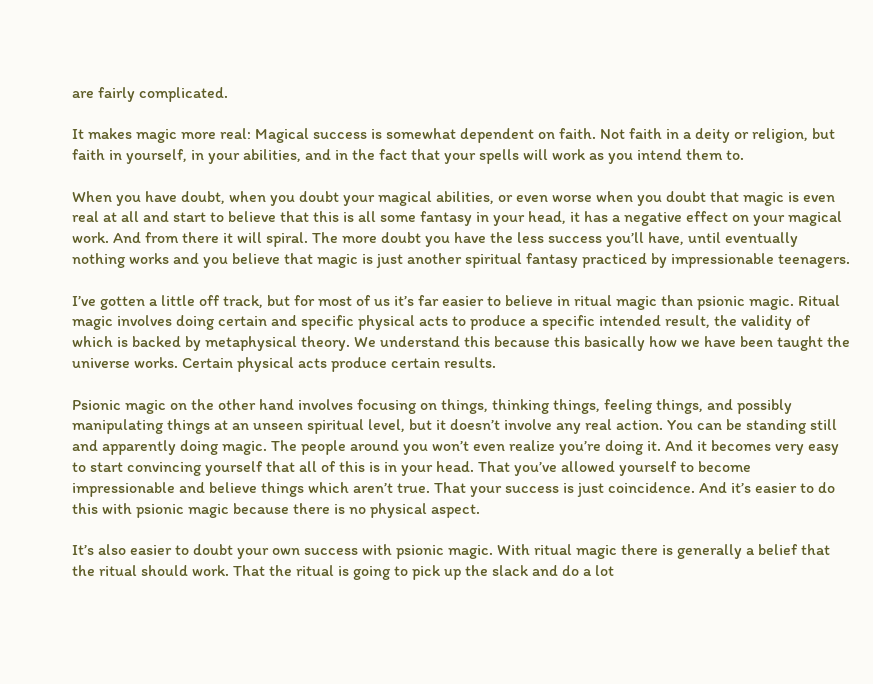are fairly complicated.

It makes magic more real: Magical success is somewhat dependent on faith. Not faith in a deity or religion, but faith in yourself, in your abilities, and in the fact that your spells will work as you intend them to.

When you have doubt, when you doubt your magical abilities, or even worse when you doubt that magic is even real at all and start to believe that this is all some fantasy in your head, it has a negative effect on your magical work. And from there it will spiral. The more doubt you have the less success you’ll have, until eventually nothing works and you believe that magic is just another spiritual fantasy practiced by impressionable teenagers.

I’ve gotten a little off track, but for most of us it’s far easier to believe in ritual magic than psionic magic. Ritual magic involves doing certain and specific physical acts to produce a specific intended result, the validity of which is backed by metaphysical theory. We understand this because this basically how we have been taught the universe works. Certain physical acts produce certain results.

Psionic magic on the other hand involves focusing on things, thinking things, feeling things, and possibly manipulating things at an unseen spiritual level, but it doesn’t involve any real action. You can be standing still and apparently doing magic. The people around you won’t even realize you’re doing it. And it becomes very easy to start convincing yourself that all of this is in your head. That you’ve allowed yourself to become impressionable and believe things which aren’t true. That your success is just coincidence. And it’s easier to do this with psionic magic because there is no physical aspect.

It’s also easier to doubt your own success with psionic magic. With ritual magic there is generally a belief that the ritual should work. That the ritual is going to pick up the slack and do a lot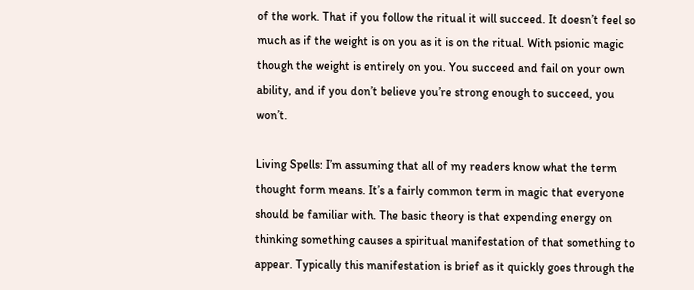of the work. That if you follow the ritual it will succeed. It doesn’t feel so much as if the weight is on you as it is on the ritual. With psionic magic though the weight is entirely on you. You succeed and fail on your own ability, and if you don’t believe you’re strong enough to succeed, you won’t.

Living Spells: I’m assuming that all of my readers know what the term thought form means. It’s a fairly common term in magic that everyone should be familiar with. The basic theory is that expending energy on thinking something causes a spiritual manifestation of that something to appear. Typically this manifestation is brief as it quickly goes through the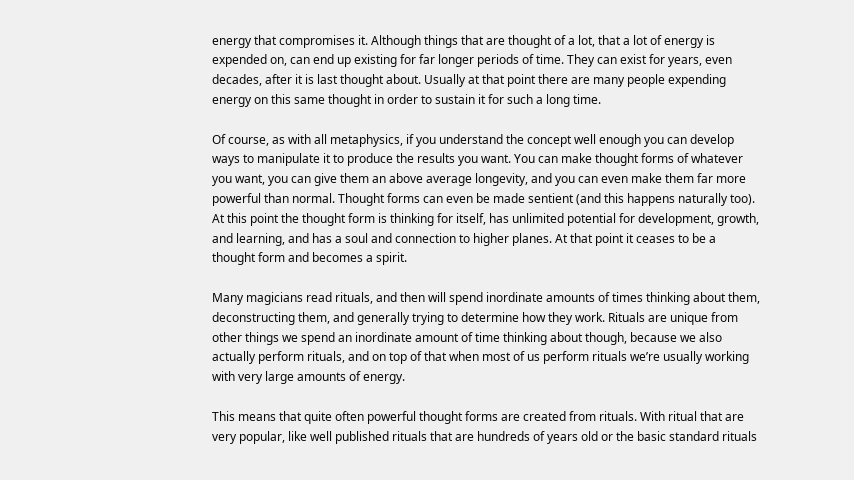energy that compromises it. Although things that are thought of a lot, that a lot of energy is expended on, can end up existing for far longer periods of time. They can exist for years, even decades, after it is last thought about. Usually at that point there are many people expending energy on this same thought in order to sustain it for such a long time.

Of course, as with all metaphysics, if you understand the concept well enough you can develop ways to manipulate it to produce the results you want. You can make thought forms of whatever you want, you can give them an above average longevity, and you can even make them far more powerful than normal. Thought forms can even be made sentient (and this happens naturally too). At this point the thought form is thinking for itself, has unlimited potential for development, growth, and learning, and has a soul and connection to higher planes. At that point it ceases to be a thought form and becomes a spirit.

Many magicians read rituals, and then will spend inordinate amounts of times thinking about them, deconstructing them, and generally trying to determine how they work. Rituals are unique from other things we spend an inordinate amount of time thinking about though, because we also actually perform rituals, and on top of that when most of us perform rituals we’re usually working with very large amounts of energy.

This means that quite often powerful thought forms are created from rituals. With ritual that are very popular, like well published rituals that are hundreds of years old or the basic standard rituals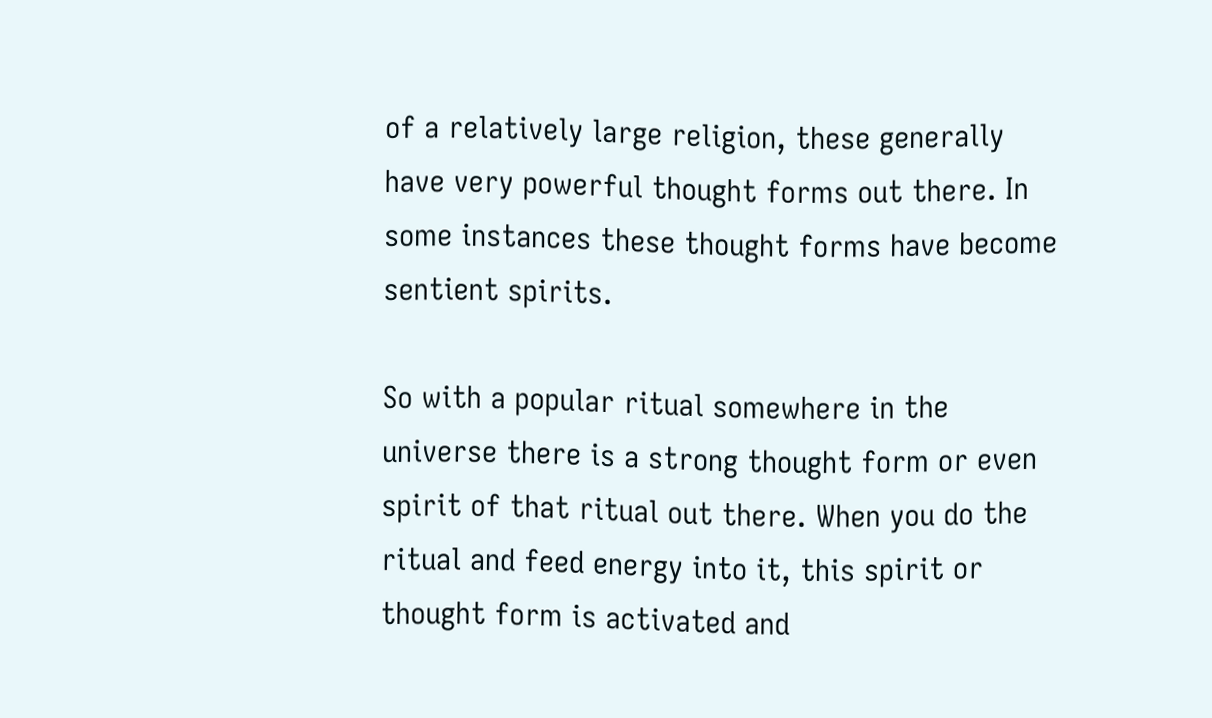of a relatively large religion, these generally have very powerful thought forms out there. In some instances these thought forms have become sentient spirits.

So with a popular ritual somewhere in the universe there is a strong thought form or even spirit of that ritual out there. When you do the ritual and feed energy into it, this spirit or thought form is activated and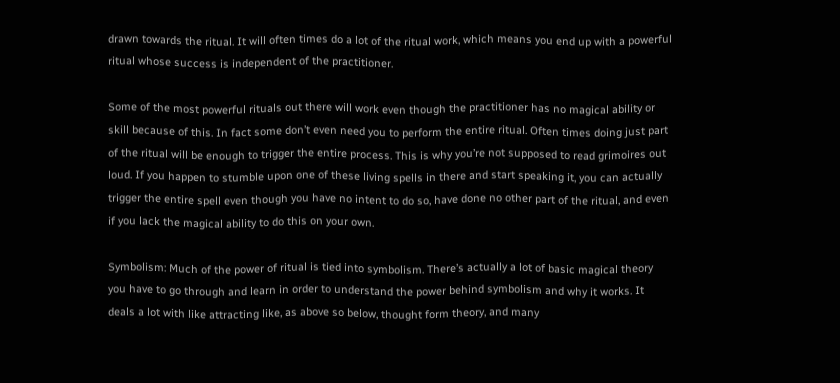drawn towards the ritual. It will often times do a lot of the ritual work, which means you end up with a powerful ritual whose success is independent of the practitioner.

Some of the most powerful rituals out there will work even though the practitioner has no magical ability or skill because of this. In fact some don’t even need you to perform the entire ritual. Often times doing just part of the ritual will be enough to trigger the entire process. This is why you’re not supposed to read grimoires out loud. If you happen to stumble upon one of these living spells in there and start speaking it, you can actually trigger the entire spell even though you have no intent to do so, have done no other part of the ritual, and even if you lack the magical ability to do this on your own.

Symbolism: Much of the power of ritual is tied into symbolism. There’s actually a lot of basic magical theory you have to go through and learn in order to understand the power behind symbolism and why it works. It deals a lot with like attracting like, as above so below, thought form theory, and many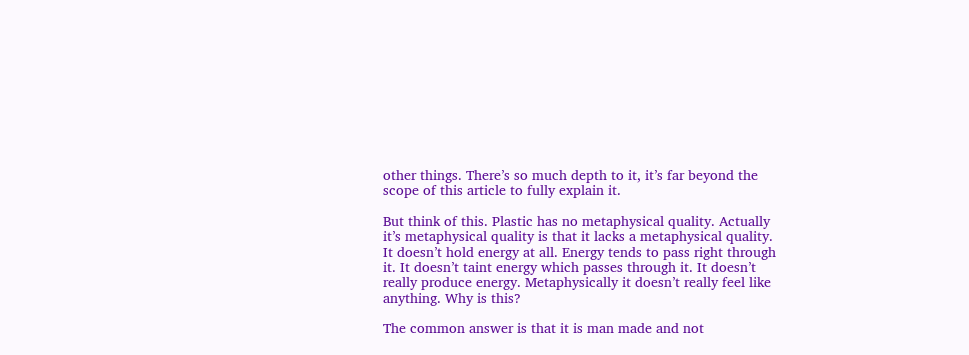other things. There’s so much depth to it, it’s far beyond the scope of this article to fully explain it.

But think of this. Plastic has no metaphysical quality. Actually it’s metaphysical quality is that it lacks a metaphysical quality. It doesn’t hold energy at all. Energy tends to pass right through it. It doesn’t taint energy which passes through it. It doesn’t really produce energy. Metaphysically it doesn’t really feel like anything. Why is this?

The common answer is that it is man made and not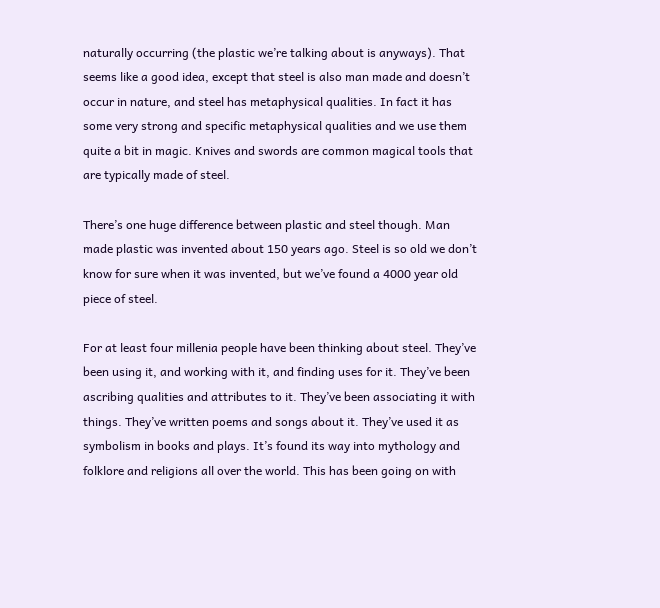naturally occurring (the plastic we’re talking about is anyways). That seems like a good idea, except that steel is also man made and doesn’t occur in nature, and steel has metaphysical qualities. In fact it has some very strong and specific metaphysical qualities and we use them quite a bit in magic. Knives and swords are common magical tools that are typically made of steel.

There’s one huge difference between plastic and steel though. Man made plastic was invented about 150 years ago. Steel is so old we don’t know for sure when it was invented, but we’ve found a 4000 year old piece of steel.

For at least four millenia people have been thinking about steel. They’ve been using it, and working with it, and finding uses for it. They’ve been ascribing qualities and attributes to it. They’ve been associating it with things. They’ve written poems and songs about it. They’ve used it as symbolism in books and plays. It’s found its way into mythology and folklore and religions all over the world. This has been going on with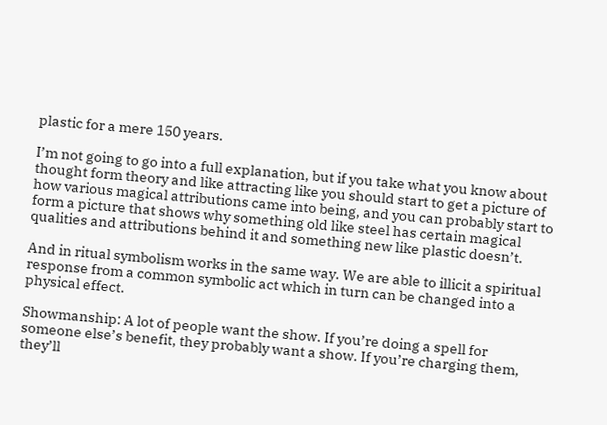plastic for a mere 150 years.

I’m not going to go into a full explanation, but if you take what you know about thought form theory and like attracting like you should start to get a picture of how various magical attributions came into being, and you can probably start to form a picture that shows why something old like steel has certain magical qualities and attributions behind it and something new like plastic doesn’t.

And in ritual symbolism works in the same way. We are able to illicit a spiritual response from a common symbolic act which in turn can be changed into a physical effect.

Showmanship: A lot of people want the show. If you’re doing a spell for someone else’s benefit, they probably want a show. If you’re charging them, they’ll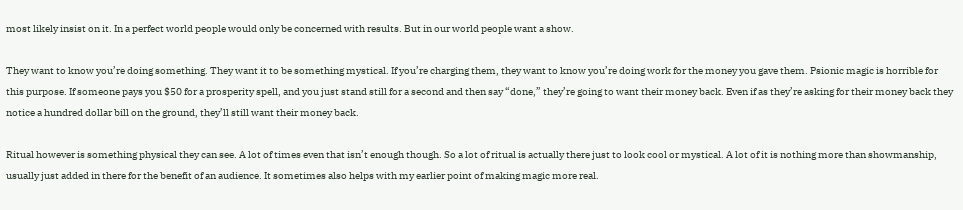most likely insist on it. In a perfect world people would only be concerned with results. But in our world people want a show.

They want to know you’re doing something. They want it to be something mystical. If you’re charging them, they want to know you’re doing work for the money you gave them. Psionic magic is horrible for this purpose. If someone pays you $50 for a prosperity spell, and you just stand still for a second and then say “done,” they’re going to want their money back. Even if as they’re asking for their money back they notice a hundred dollar bill on the ground, they’ll still want their money back.

Ritual however is something physical they can see. A lot of times even that isn’t enough though. So a lot of ritual is actually there just to look cool or mystical. A lot of it is nothing more than showmanship, usually just added in there for the benefit of an audience. It sometimes also helps with my earlier point of making magic more real.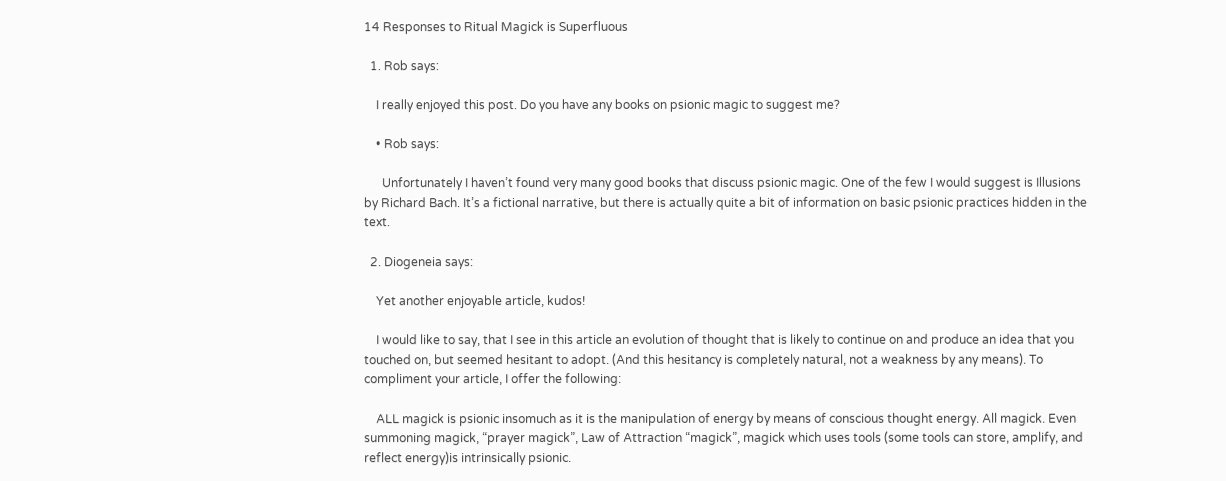14 Responses to Ritual Magick is Superfluous

  1. Rob says:

    I really enjoyed this post. Do you have any books on psionic magic to suggest me?

    • Rob says:

      Unfortunately I haven’t found very many good books that discuss psionic magic. One of the few I would suggest is Illusions by Richard Bach. It’s a fictional narrative, but there is actually quite a bit of information on basic psionic practices hidden in the text.

  2. Diogeneia says:

    Yet another enjoyable article, kudos!

    I would like to say, that I see in this article an evolution of thought that is likely to continue on and produce an idea that you touched on, but seemed hesitant to adopt. (And this hesitancy is completely natural, not a weakness by any means). To compliment your article, I offer the following:

    ALL magick is psionic insomuch as it is the manipulation of energy by means of conscious thought energy. All magick. Even summoning magick, “prayer magick”, Law of Attraction “magick”, magick which uses tools (some tools can store, amplify, and reflect energy)is intrinsically psionic.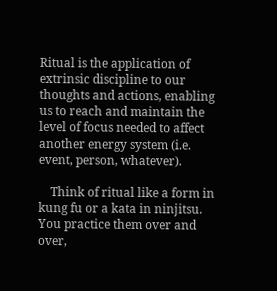Ritual is the application of extrinsic discipline to our thoughts and actions, enabling us to reach and maintain the level of focus needed to affect another energy system (i.e. event, person, whatever).

    Think of ritual like a form in kung fu or a kata in ninjitsu. You practice them over and over,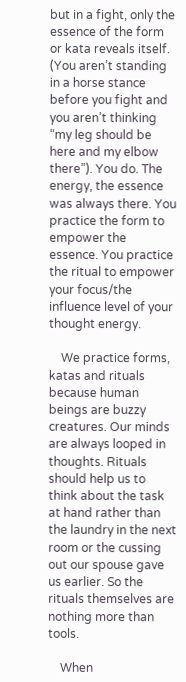but in a fight, only the essence of the form or kata reveals itself. (You aren’t standing in a horse stance before you fight and you aren’t thinking “my leg should be here and my elbow there”). You do. The energy, the essence was always there. You practice the form to empower the essence. You practice the ritual to empower your focus/the influence level of your thought energy.

    We practice forms, katas and rituals because human beings are buzzy creatures. Our minds are always looped in thoughts. Rituals should help us to think about the task at hand rather than the laundry in the next room or the cussing out our spouse gave us earlier. So the rituals themselves are nothing more than tools.

    When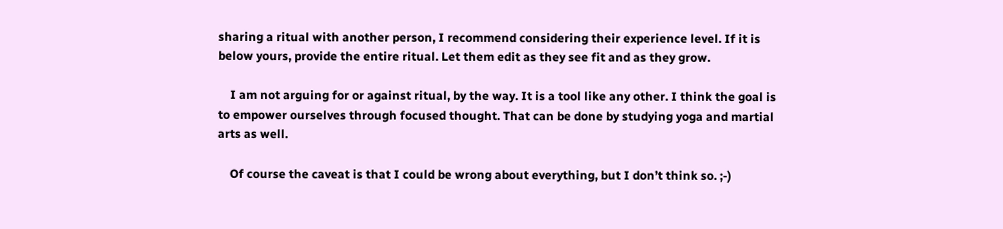sharing a ritual with another person, I recommend considering their experience level. If it is below yours, provide the entire ritual. Let them edit as they see fit and as they grow.

    I am not arguing for or against ritual, by the way. It is a tool like any other. I think the goal is to empower ourselves through focused thought. That can be done by studying yoga and martial arts as well.

    Of course the caveat is that I could be wrong about everything, but I don’t think so. ;-)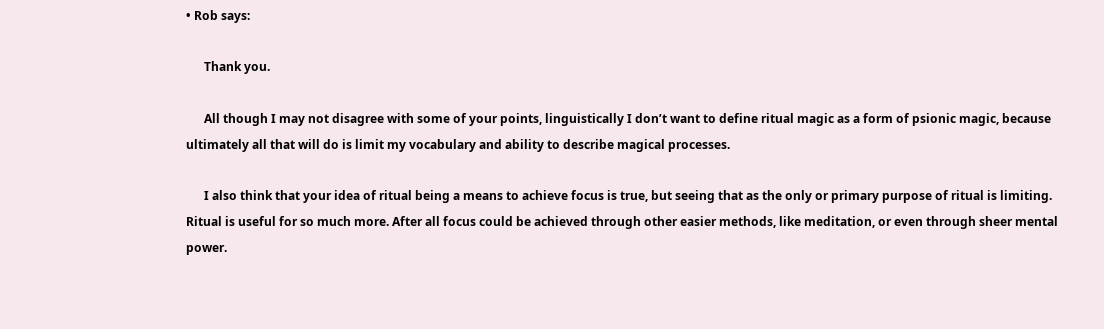• Rob says:

      Thank you.

      All though I may not disagree with some of your points, linguistically I don’t want to define ritual magic as a form of psionic magic, because ultimately all that will do is limit my vocabulary and ability to describe magical processes.

      I also think that your idea of ritual being a means to achieve focus is true, but seeing that as the only or primary purpose of ritual is limiting. Ritual is useful for so much more. After all focus could be achieved through other easier methods, like meditation, or even through sheer mental power.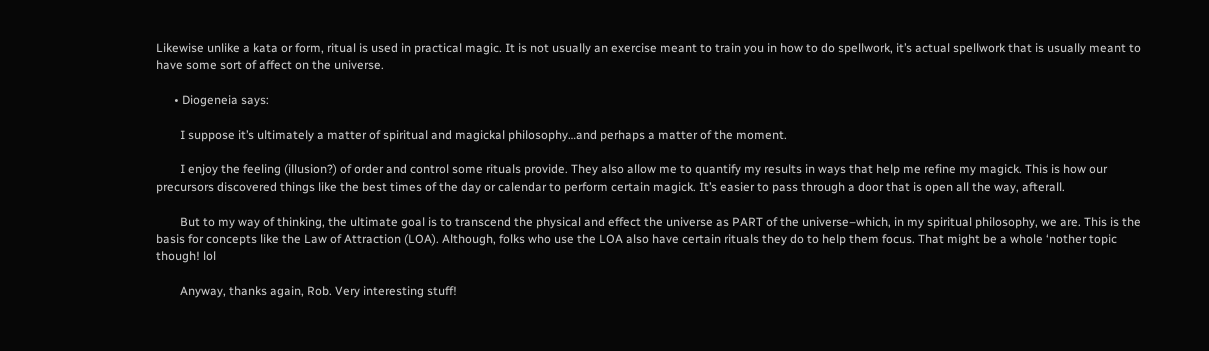Likewise unlike a kata or form, ritual is used in practical magic. It is not usually an exercise meant to train you in how to do spellwork, it’s actual spellwork that is usually meant to have some sort of affect on the universe.

      • Diogeneia says:

        I suppose it’s ultimately a matter of spiritual and magickal philosophy…and perhaps a matter of the moment.

        I enjoy the feeling (illusion?) of order and control some rituals provide. They also allow me to quantify my results in ways that help me refine my magick. This is how our precursors discovered things like the best times of the day or calendar to perform certain magick. It’s easier to pass through a door that is open all the way, afterall.

        But to my way of thinking, the ultimate goal is to transcend the physical and effect the universe as PART of the universe–which, in my spiritual philosophy, we are. This is the basis for concepts like the Law of Attraction (LOA). Although, folks who use the LOA also have certain rituals they do to help them focus. That might be a whole ‘nother topic though! lol

        Anyway, thanks again, Rob. Very interesting stuff!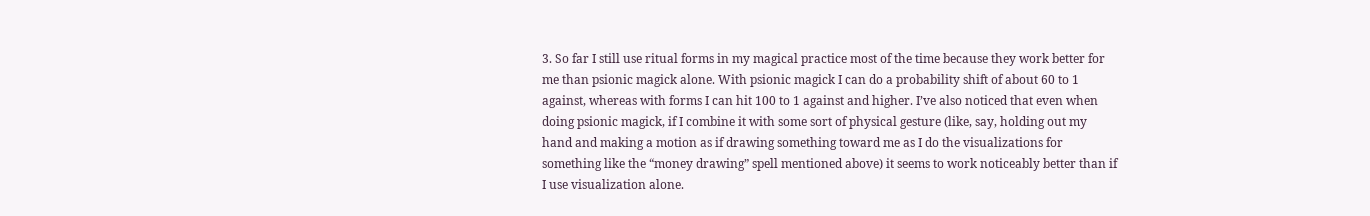3. So far I still use ritual forms in my magical practice most of the time because they work better for me than psionic magick alone. With psionic magick I can do a probability shift of about 60 to 1 against, whereas with forms I can hit 100 to 1 against and higher. I’ve also noticed that even when doing psionic magick, if I combine it with some sort of physical gesture (like, say, holding out my hand and making a motion as if drawing something toward me as I do the visualizations for something like the “money drawing” spell mentioned above) it seems to work noticeably better than if I use visualization alone.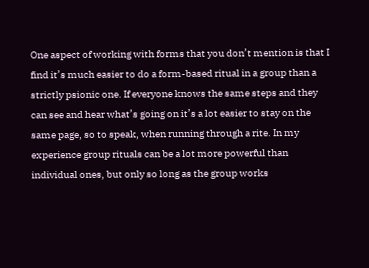One aspect of working with forms that you don’t mention is that I find it’s much easier to do a form-based ritual in a group than a strictly psionic one. If everyone knows the same steps and they can see and hear what’s going on it’s a lot easier to stay on the same page, so to speak, when running through a rite. In my experience group rituals can be a lot more powerful than individual ones, but only so long as the group works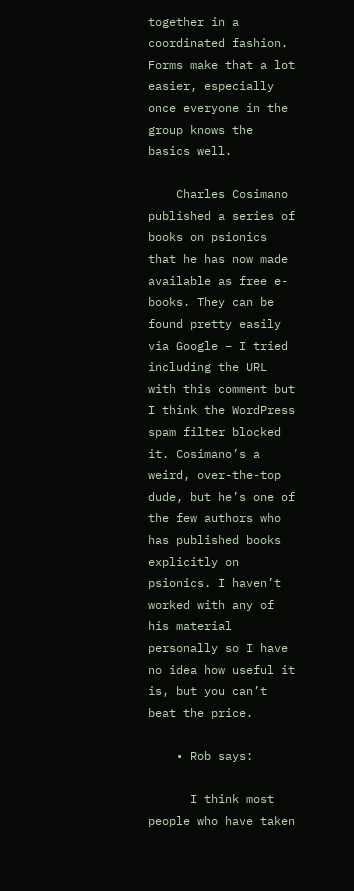together in a coordinated fashion. Forms make that a lot easier, especially once everyone in the group knows the basics well.

    Charles Cosimano published a series of books on psionics that he has now made available as free e-books. They can be found pretty easily via Google – I tried including the URL with this comment but I think the WordPress spam filter blocked it. Cosimano’s a weird, over-the-top dude, but he’s one of the few authors who has published books explicitly on psionics. I haven’t worked with any of his material personally so I have no idea how useful it is, but you can’t beat the price.

    • Rob says:

      I think most people who have taken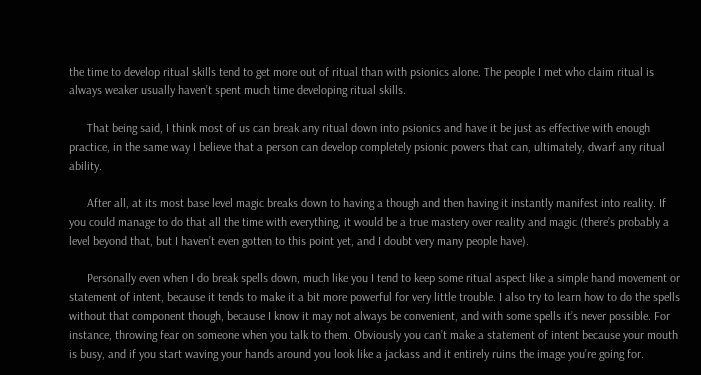the time to develop ritual skills tend to get more out of ritual than with psionics alone. The people I met who claim ritual is always weaker usually haven’t spent much time developing ritual skills.

      That being said, I think most of us can break any ritual down into psionics and have it be just as effective with enough practice, in the same way I believe that a person can develop completely psionic powers that can, ultimately, dwarf any ritual ability.

      After all, at its most base level magic breaks down to having a though and then having it instantly manifest into reality. If you could manage to do that all the time with everything, it would be a true mastery over reality and magic (there’s probably a level beyond that, but I haven’t even gotten to this point yet, and I doubt very many people have).

      Personally even when I do break spells down, much like you I tend to keep some ritual aspect like a simple hand movement or statement of intent, because it tends to make it a bit more powerful for very little trouble. I also try to learn how to do the spells without that component though, because I know it may not always be convenient, and with some spells it’s never possible. For instance, throwing fear on someone when you talk to them. Obviously you can’t make a statement of intent because your mouth is busy, and if you start waving your hands around you look like a jackass and it entirely ruins the image you’re going for.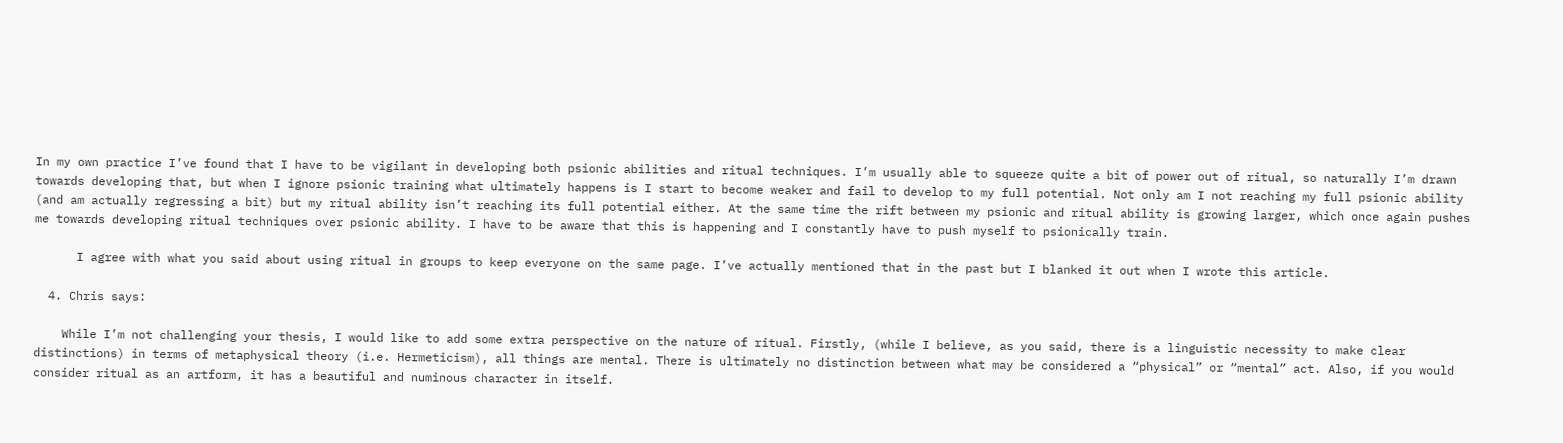In my own practice I’ve found that I have to be vigilant in developing both psionic abilities and ritual techniques. I’m usually able to squeeze quite a bit of power out of ritual, so naturally I’m drawn towards developing that, but when I ignore psionic training what ultimately happens is I start to become weaker and fail to develop to my full potential. Not only am I not reaching my full psionic ability (and am actually regressing a bit) but my ritual ability isn’t reaching its full potential either. At the same time the rift between my psionic and ritual ability is growing larger, which once again pushes me towards developing ritual techniques over psionic ability. I have to be aware that this is happening and I constantly have to push myself to psionically train.

      I agree with what you said about using ritual in groups to keep everyone on the same page. I’ve actually mentioned that in the past but I blanked it out when I wrote this article.

  4. Chris says:

    While I’m not challenging your thesis, I would like to add some extra perspective on the nature of ritual. Firstly, (while I believe, as you said, there is a linguistic necessity to make clear distinctions) in terms of metaphysical theory (i.e. Hermeticism), all things are mental. There is ultimately no distinction between what may be considered a “physical” or “mental” act. Also, if you would consider ritual as an artform, it has a beautiful and numinous character in itself.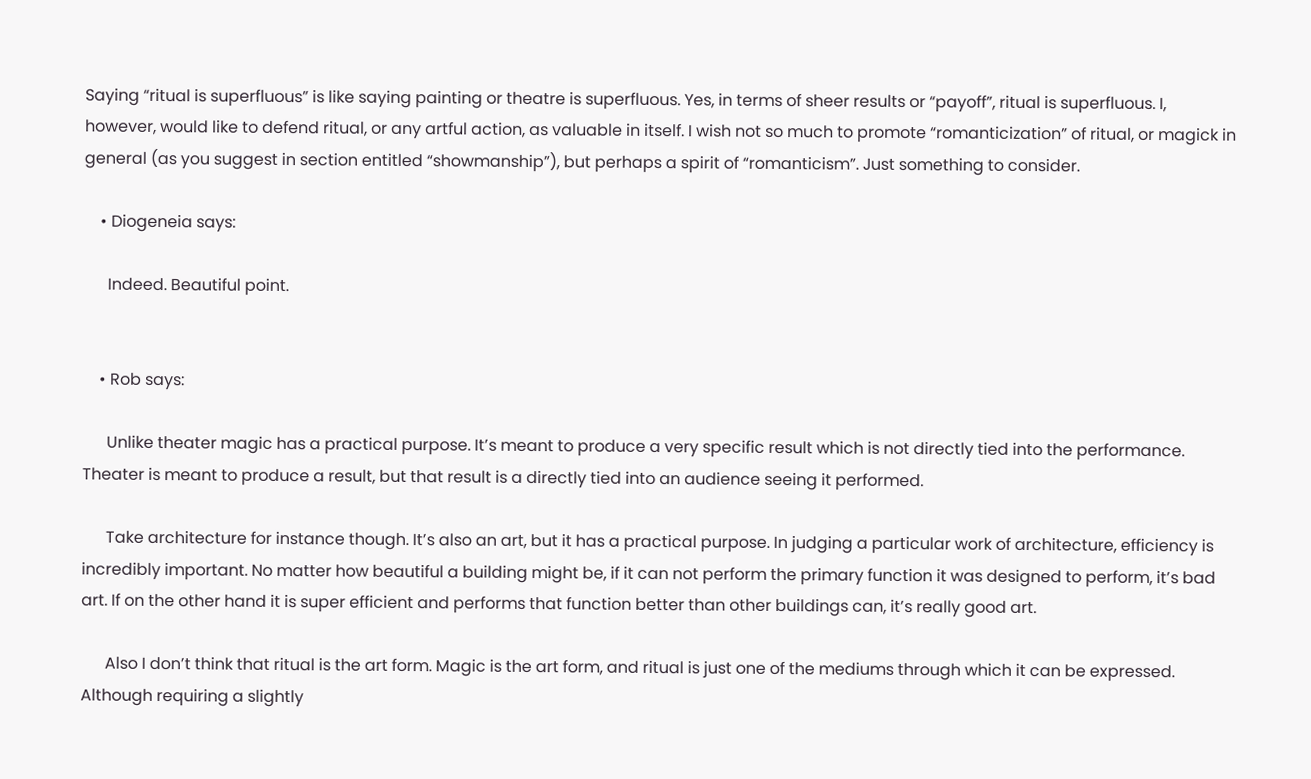Saying “ritual is superfluous” is like saying painting or theatre is superfluous. Yes, in terms of sheer results or “payoff”, ritual is superfluous. I, however, would like to defend ritual, or any artful action, as valuable in itself. I wish not so much to promote “romanticization” of ritual, or magick in general (as you suggest in section entitled “showmanship”), but perhaps a spirit of “romanticism”. Just something to consider.

    • Diogeneia says:

      Indeed. Beautiful point.


    • Rob says:

      Unlike theater magic has a practical purpose. It’s meant to produce a very specific result which is not directly tied into the performance. Theater is meant to produce a result, but that result is a directly tied into an audience seeing it performed.

      Take architecture for instance though. It’s also an art, but it has a practical purpose. In judging a particular work of architecture, efficiency is incredibly important. No matter how beautiful a building might be, if it can not perform the primary function it was designed to perform, it’s bad art. If on the other hand it is super efficient and performs that function better than other buildings can, it’s really good art.

      Also I don’t think that ritual is the art form. Magic is the art form, and ritual is just one of the mediums through which it can be expressed. Although requiring a slightly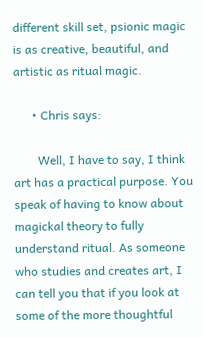different skill set, psionic magic is as creative, beautiful, and artistic as ritual magic.

      • Chris says:

        Well, I have to say, I think art has a practical purpose. You speak of having to know about magickal theory to fully understand ritual. As someone who studies and creates art, I can tell you that if you look at some of the more thoughtful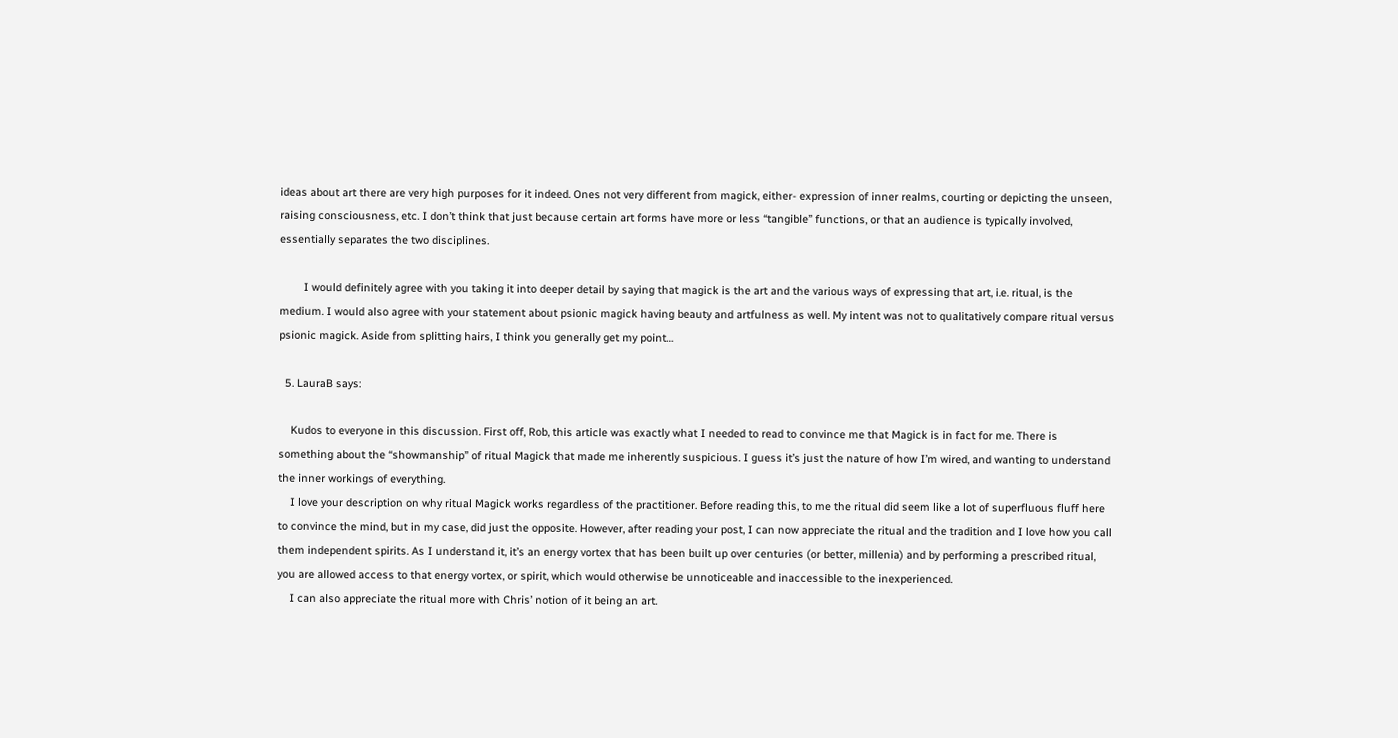ideas about art there are very high purposes for it indeed. Ones not very different from magick, either- expression of inner realms, courting or depicting the unseen, raising consciousness, etc. I don’t think that just because certain art forms have more or less “tangible” functions, or that an audience is typically involved, essentially separates the two disciplines.

        I would definitely agree with you taking it into deeper detail by saying that magick is the art and the various ways of expressing that art, i.e. ritual, is the medium. I would also agree with your statement about psionic magick having beauty and artfulness as well. My intent was not to qualitatively compare ritual versus psionic magick. Aside from splitting hairs, I think you generally get my point…

  5. LauraB says:

    Kudos to everyone in this discussion. First off, Rob, this article was exactly what I needed to read to convince me that Magick is in fact for me. There is something about the “showmanship” of ritual Magick that made me inherently suspicious. I guess it’s just the nature of how I’m wired, and wanting to understand the inner workings of everything.
    I love your description on why ritual Magick works regardless of the practitioner. Before reading this, to me the ritual did seem like a lot of superfluous fluff here to convince the mind, but in my case, did just the opposite. However, after reading your post, I can now appreciate the ritual and the tradition and I love how you call them independent spirits. As I understand it, it’s an energy vortex that has been built up over centuries (or better, millenia) and by performing a prescribed ritual, you are allowed access to that energy vortex, or spirit, which would otherwise be unnoticeable and inaccessible to the inexperienced.
    I can also appreciate the ritual more with Chris’ notion of it being an art.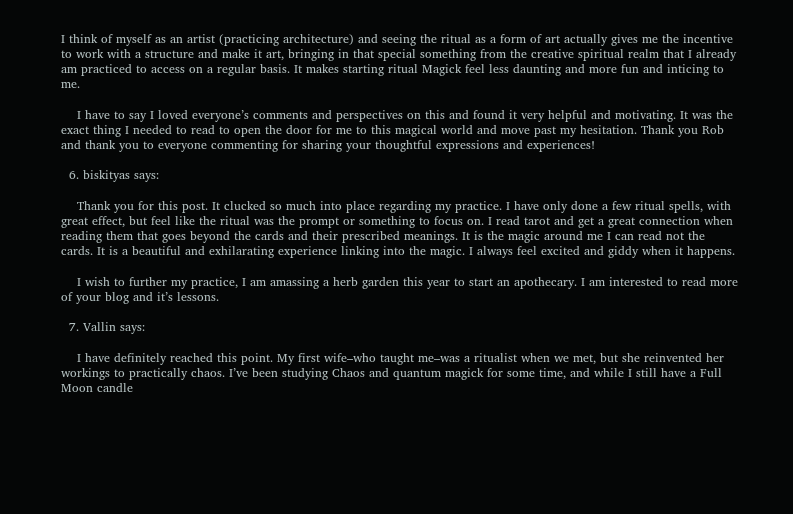I think of myself as an artist (practicing architecture) and seeing the ritual as a form of art actually gives me the incentive to work with a structure and make it art, bringing in that special something from the creative spiritual realm that I already am practiced to access on a regular basis. It makes starting ritual Magick feel less daunting and more fun and inticing to me.

    I have to say I loved everyone’s comments and perspectives on this and found it very helpful and motivating. It was the exact thing I needed to read to open the door for me to this magical world and move past my hesitation. Thank you Rob and thank you to everyone commenting for sharing your thoughtful expressions and experiences!

  6. biskityas says:

    Thank you for this post. It clucked so much into place regarding my practice. I have only done a few ritual spells, with great effect, but feel like the ritual was the prompt or something to focus on. I read tarot and get a great connection when reading them that goes beyond the cards and their prescribed meanings. It is the magic around me I can read not the cards. It is a beautiful and exhilarating experience linking into the magic. I always feel excited and giddy when it happens.

    I wish to further my practice, I am amassing a herb garden this year to start an apothecary. I am interested to read more of your blog and it’s lessons.

  7. Vallin says:

    I have definitely reached this point. My first wife–who taught me–was a ritualist when we met, but she reinvented her workings to practically chaos. I’ve been studying Chaos and quantum magick for some time, and while I still have a Full Moon candle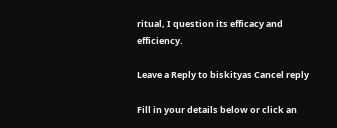ritual, I question its efficacy and efficiency.

Leave a Reply to biskityas Cancel reply

Fill in your details below or click an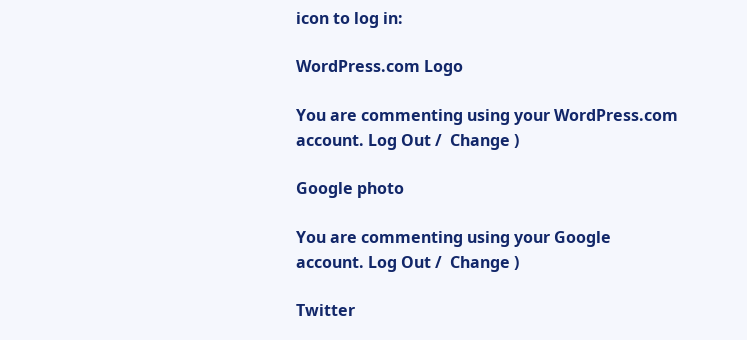icon to log in:

WordPress.com Logo

You are commenting using your WordPress.com account. Log Out /  Change )

Google photo

You are commenting using your Google account. Log Out /  Change )

Twitter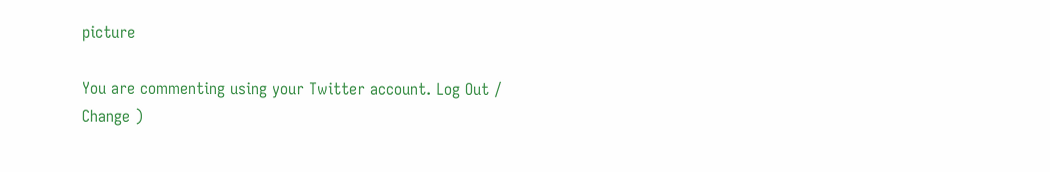picture

You are commenting using your Twitter account. Log Out /  Change )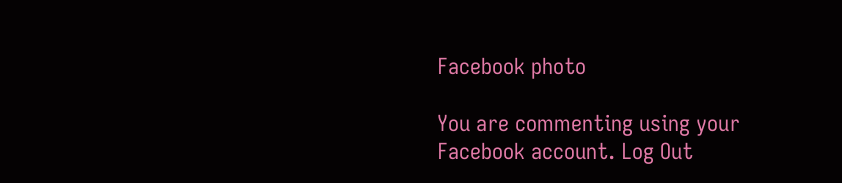Facebook photo

You are commenting using your Facebook account. Log Out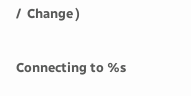/  Change )

Connecting to %s